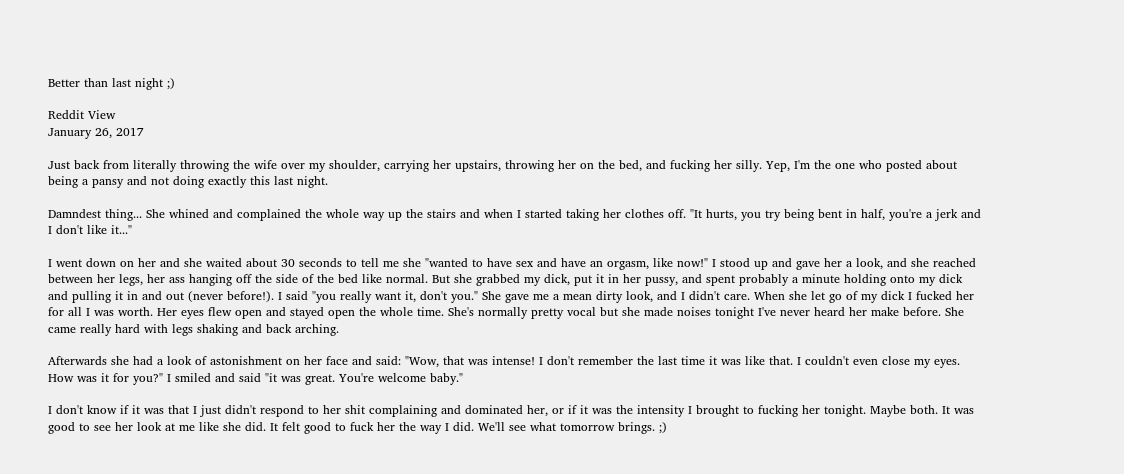Better than last night ;)

Reddit View
January 26, 2017

Just back from literally throwing the wife over my shoulder, carrying her upstairs, throwing her on the bed, and fucking her silly. Yep, I'm the one who posted about being a pansy and not doing exactly this last night.

Damndest thing... She whined and complained the whole way up the stairs and when I started taking her clothes off. "It hurts, you try being bent in half, you're a jerk and I don't like it..."

I went down on her and she waited about 30 seconds to tell me she "wanted to have sex and have an orgasm, like now!" I stood up and gave her a look, and she reached between her legs, her ass hanging off the side of the bed like normal. But she grabbed my dick, put it in her pussy, and spent probably a minute holding onto my dick and pulling it in and out (never before!). I said "you really want it, don't you." She gave me a mean dirty look, and I didn't care. When she let go of my dick I fucked her for all I was worth. Her eyes flew open and stayed open the whole time. She's normally pretty vocal but she made noises tonight I've never heard her make before. She came really hard with legs shaking and back arching.

Afterwards she had a look of astonishment on her face and said: "Wow, that was intense! I don't remember the last time it was like that. I couldn't even close my eyes. How was it for you?" I smiled and said "it was great. You're welcome baby."

I don't know if it was that I just didn't respond to her shit complaining and dominated her, or if it was the intensity I brought to fucking her tonight. Maybe both. It was good to see her look at me like she did. It felt good to fuck her the way I did. We'll see what tomorrow brings. ;)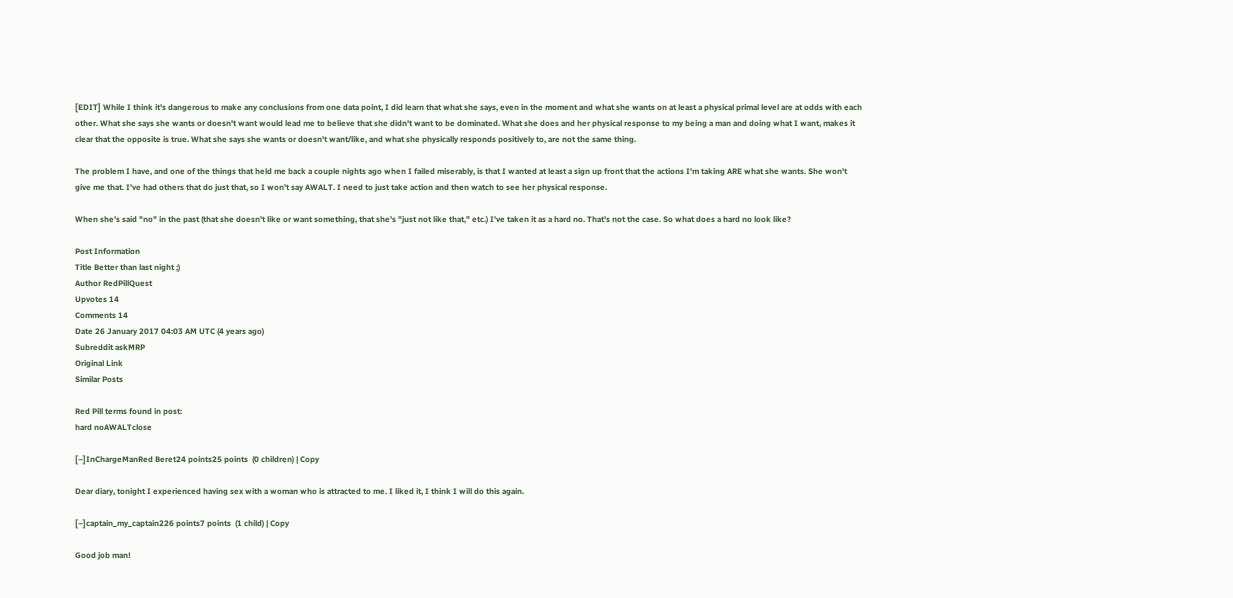[EDIT] While I think it's dangerous to make any conclusions from one data point, I did learn that what she says, even in the moment and what she wants on at least a physical primal level are at odds with each other. What she says she wants or doesn't want would lead me to believe that she didn't want to be dominated. What she does and her physical response to my being a man and doing what I want, makes it clear that the opposite is true. What she says she wants or doesn't want/like, and what she physically responds positively to, are not the same thing.

The problem I have, and one of the things that held me back a couple nights ago when I failed miserably, is that I wanted at least a sign up front that the actions I'm taking ARE what she wants. She won't give me that. I've had others that do just that, so I won't say AWALT. I need to just take action and then watch to see her physical response.

When she's said "no" in the past (that she doesn't like or want something, that she's "just not like that," etc.) I've taken it as a hard no. That's not the case. So what does a hard no look like?

Post Information
Title Better than last night ;)
Author RedPillQuest
Upvotes 14
Comments 14
Date 26 January 2017 04:03 AM UTC (4 years ago)
Subreddit askMRP
Original Link
Similar Posts

Red Pill terms found in post:
hard noAWALTclose

[–]InChargeManRed Beret24 points25 points  (0 children) | Copy

Dear diary, tonight I experienced having sex with a woman who is attracted to me. I liked it, I think I will do this again.

[–]captain_my_captain226 points7 points  (1 child) | Copy

Good job man!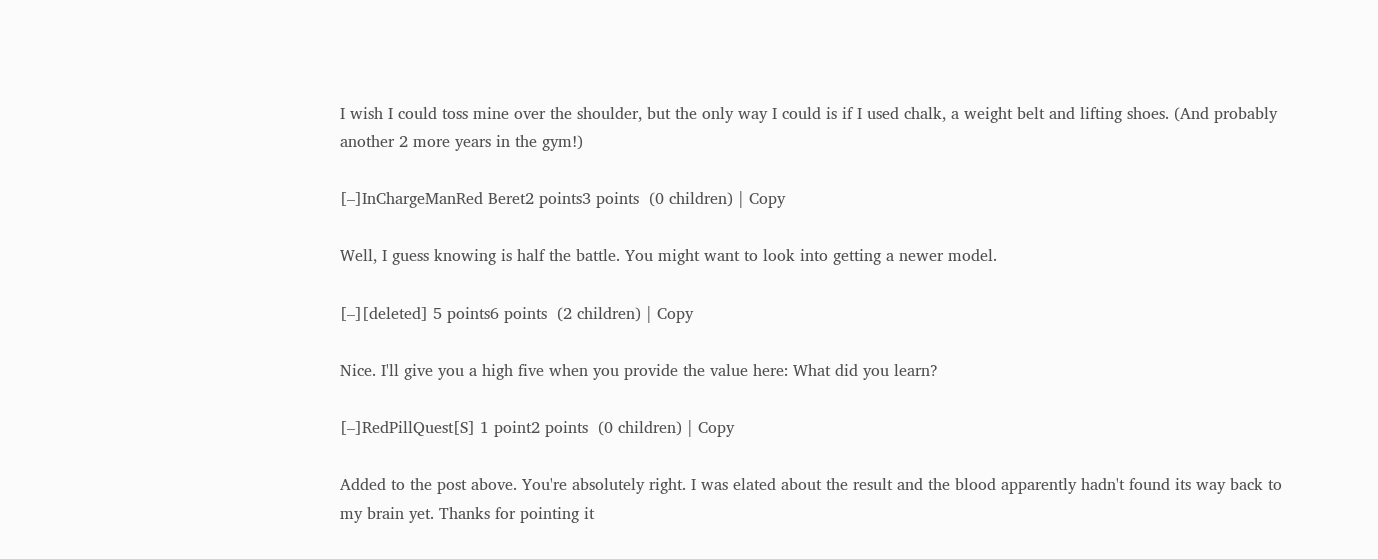I wish I could toss mine over the shoulder, but the only way I could is if I used chalk, a weight belt and lifting shoes. (And probably another 2 more years in the gym!)

[–]InChargeManRed Beret2 points3 points  (0 children) | Copy

Well, I guess knowing is half the battle. You might want to look into getting a newer model.

[–][deleted] 5 points6 points  (2 children) | Copy

Nice. I'll give you a high five when you provide the value here: What did you learn?

[–]RedPillQuest[S] 1 point2 points  (0 children) | Copy

Added to the post above. You're absolutely right. I was elated about the result and the blood apparently hadn't found its way back to my brain yet. Thanks for pointing it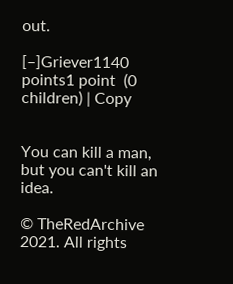out.

[–]Griever1140 points1 point  (0 children) | Copy


You can kill a man, but you can't kill an idea.

© TheRedArchive 2021. All rights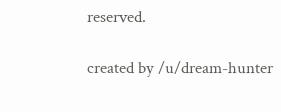reserved.

created by /u/dream-hunter